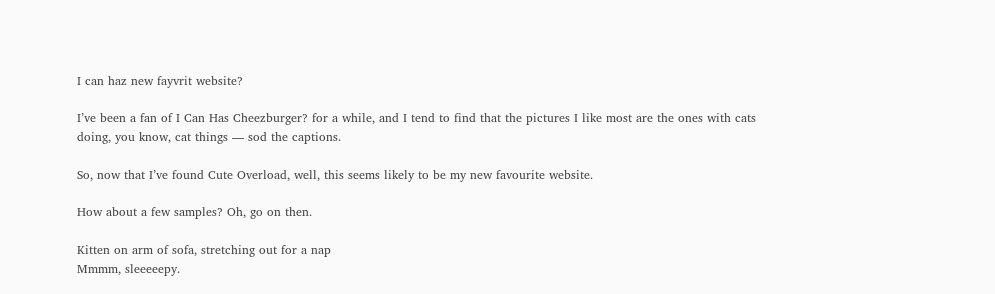I can haz new fayvrit website?

I’ve been a fan of I Can Has Cheezburger? for a while, and I tend to find that the pictures I like most are the ones with cats doing, you know, cat things — sod the captions.

So, now that I’ve found Cute Overload, well, this seems likely to be my new favourite website.

How about a few samples? Oh, go on then.

Kitten on arm of sofa, stretching out for a nap
Mmmm, sleeeeepy.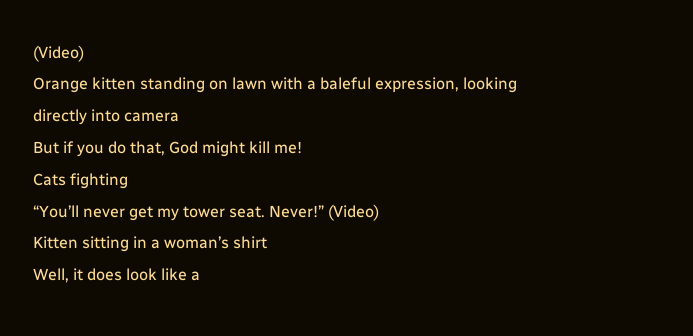(Video)
Orange kitten standing on lawn with a baleful expression, looking directly into camera
But if you do that, God might kill me!
Cats fighting
“You’ll never get my tower seat. Never!” (Video)
Kitten sitting in a woman’s shirt
Well, it does look like a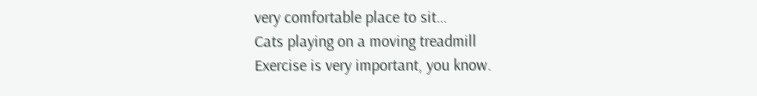very comfortable place to sit…
Cats playing on a moving treadmill
Exercise is very important, you know.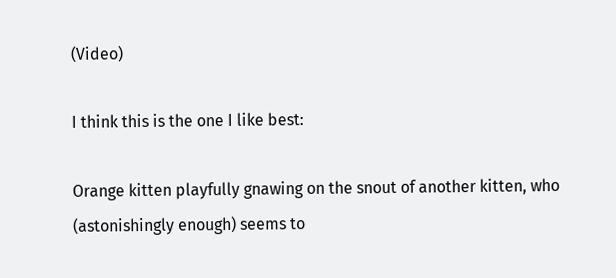(Video)

I think this is the one I like best:

Orange kitten playfully gnawing on the snout of another kitten, who (astonishingly enough) seems to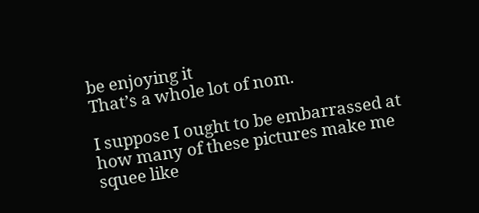be enjoying it
That’s a whole lot of nom.

I suppose I ought to be embarrassed at how many of these pictures make me squee like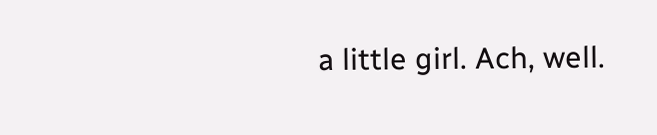a little girl. Ach, well.